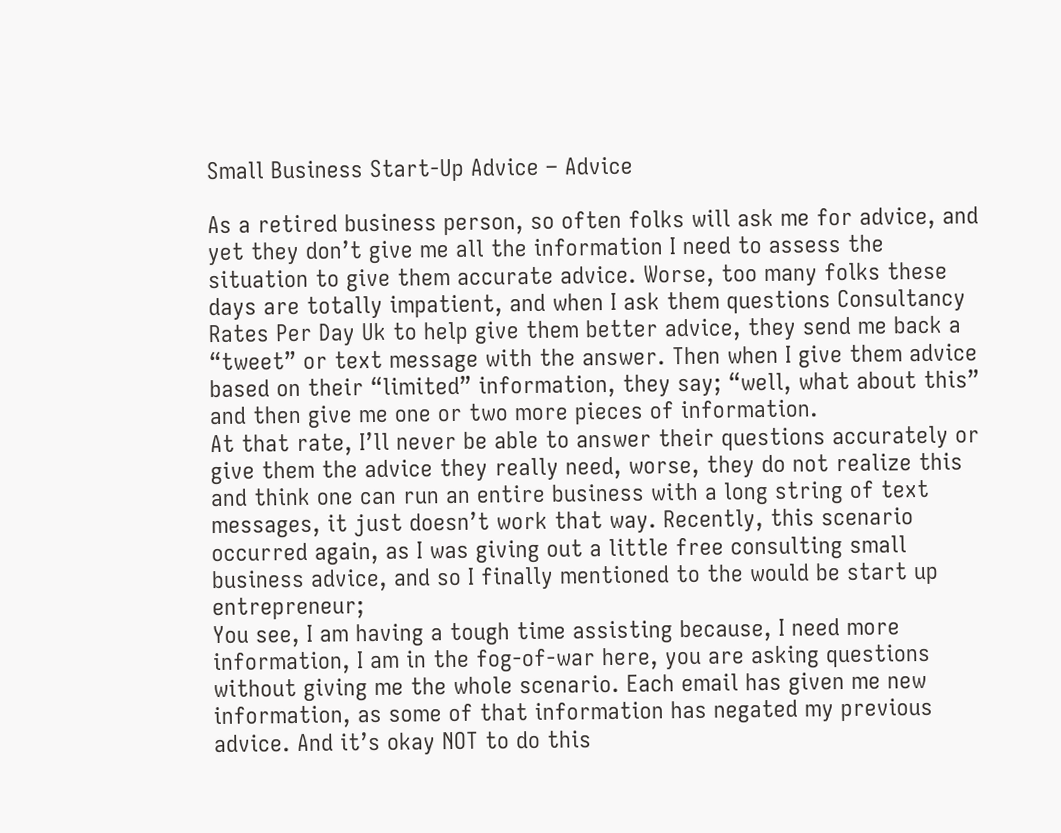Small Business Start-Up Advice – Advice

As a retired business person, so often folks will ask me for advice, and yet they don’t give me all the information I need to assess the situation to give them accurate advice. Worse, too many folks these days are totally impatient, and when I ask them questions Consultancy Rates Per Day Uk to help give them better advice, they send me back a “tweet” or text message with the answer. Then when I give them advice based on their “limited” information, they say; “well, what about this” and then give me one or two more pieces of information.
At that rate, I’ll never be able to answer their questions accurately or give them the advice they really need, worse, they do not realize this and think one can run an entire business with a long string of text messages, it just doesn’t work that way. Recently, this scenario occurred again, as I was giving out a little free consulting small business advice, and so I finally mentioned to the would be start up entrepreneur;
You see, I am having a tough time assisting because, I need more information, I am in the fog-of-war here, you are asking questions without giving me the whole scenario. Each email has given me new information, as some of that information has negated my previous advice. And it’s okay NOT to do this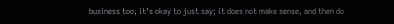business too, it’s okay to just say; it does not make sense, and then do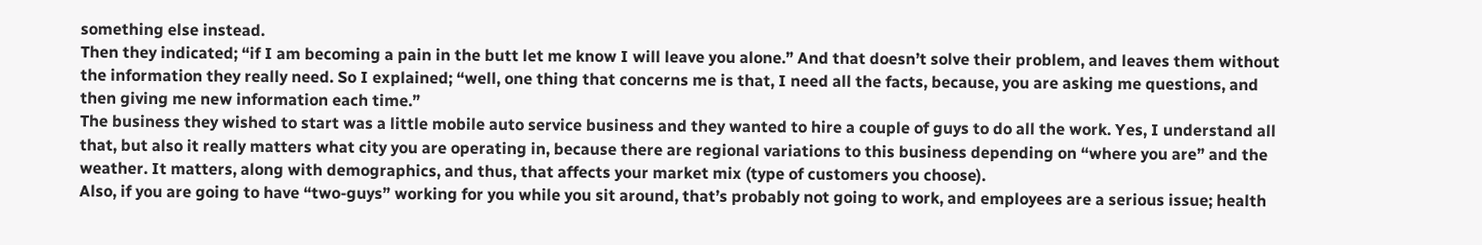something else instead.
Then they indicated; “if I am becoming a pain in the butt let me know I will leave you alone.” And that doesn’t solve their problem, and leaves them without the information they really need. So I explained; “well, one thing that concerns me is that, I need all the facts, because, you are asking me questions, and then giving me new information each time.”
The business they wished to start was a little mobile auto service business and they wanted to hire a couple of guys to do all the work. Yes, I understand all that, but also it really matters what city you are operating in, because there are regional variations to this business depending on “where you are” and the weather. It matters, along with demographics, and thus, that affects your market mix (type of customers you choose).
Also, if you are going to have “two-guys” working for you while you sit around, that’s probably not going to work, and employees are a serious issue; health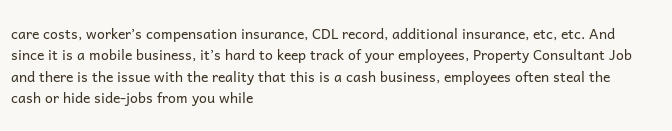care costs, worker’s compensation insurance, CDL record, additional insurance, etc, etc. And since it is a mobile business, it’s hard to keep track of your employees, Property Consultant Job and there is the issue with the reality that this is a cash business, employees often steal the cash or hide side-jobs from you while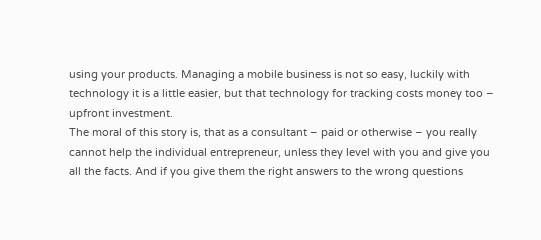using your products. Managing a mobile business is not so easy, luckily with technology it is a little easier, but that technology for tracking costs money too – upfront investment.
The moral of this story is, that as a consultant – paid or otherwise – you really cannot help the individual entrepreneur, unless they level with you and give you all the facts. And if you give them the right answers to the wrong questions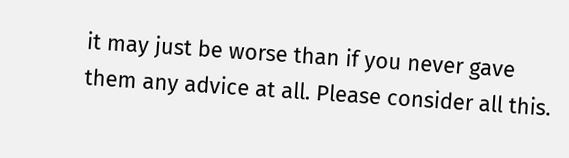it may just be worse than if you never gave them any advice at all. Please consider all this.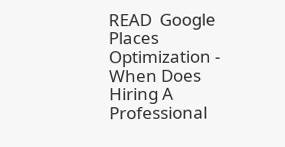READ  Google Places Optimization - When Does Hiring A Professional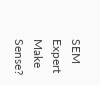SEM Expert Make Sense?